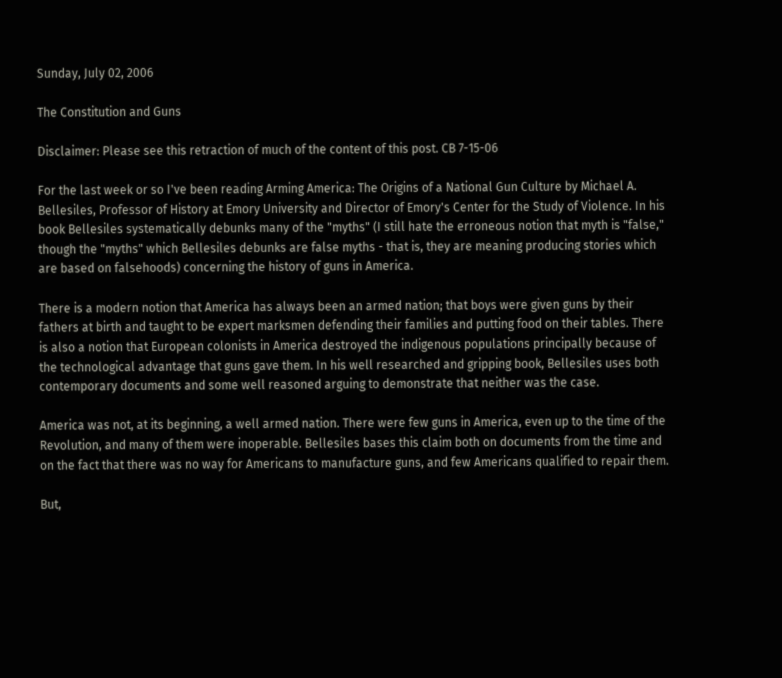Sunday, July 02, 2006

The Constitution and Guns

Disclaimer: Please see this retraction of much of the content of this post. CB 7-15-06

For the last week or so I've been reading Arming America: The Origins of a National Gun Culture by Michael A. Bellesiles, Professor of History at Emory University and Director of Emory's Center for the Study of Violence. In his book Bellesiles systematically debunks many of the "myths" (I still hate the erroneous notion that myth is "false," though the "myths" which Bellesiles debunks are false myths - that is, they are meaning producing stories which are based on falsehoods) concerning the history of guns in America.

There is a modern notion that America has always been an armed nation; that boys were given guns by their fathers at birth and taught to be expert marksmen defending their families and putting food on their tables. There is also a notion that European colonists in America destroyed the indigenous populations principally because of the technological advantage that guns gave them. In his well researched and gripping book, Bellesiles uses both contemporary documents and some well reasoned arguing to demonstrate that neither was the case.

America was not, at its beginning, a well armed nation. There were few guns in America, even up to the time of the Revolution, and many of them were inoperable. Bellesiles bases this claim both on documents from the time and on the fact that there was no way for Americans to manufacture guns, and few Americans qualified to repair them.

But,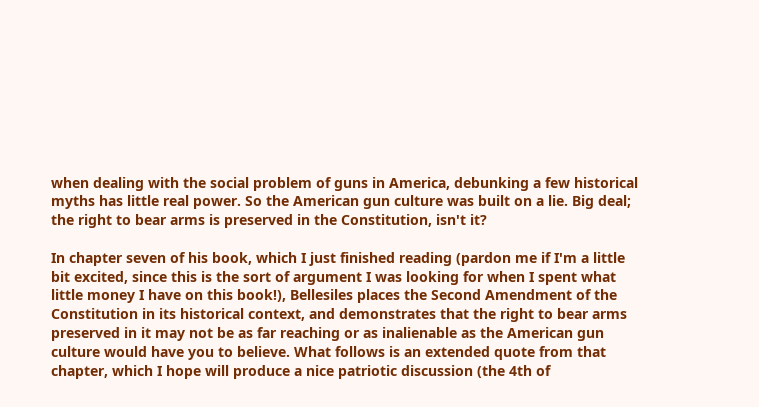when dealing with the social problem of guns in America, debunking a few historical myths has little real power. So the American gun culture was built on a lie. Big deal; the right to bear arms is preserved in the Constitution, isn't it?

In chapter seven of his book, which I just finished reading (pardon me if I'm a little bit excited, since this is the sort of argument I was looking for when I spent what little money I have on this book!), Bellesiles places the Second Amendment of the Constitution in its historical context, and demonstrates that the right to bear arms preserved in it may not be as far reaching or as inalienable as the American gun culture would have you to believe. What follows is an extended quote from that chapter, which I hope will produce a nice patriotic discussion (the 4th of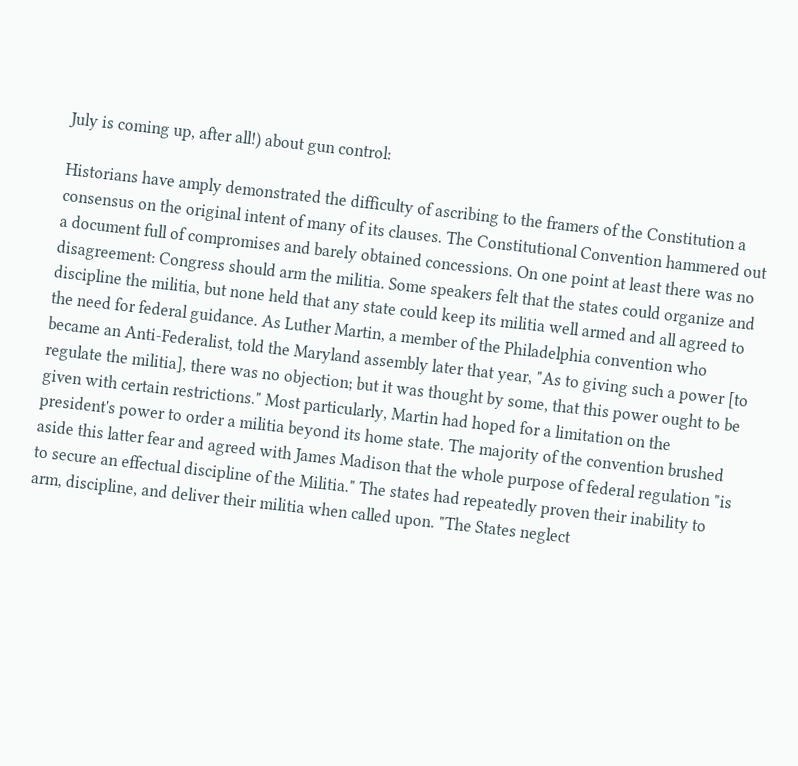July is coming up, after all!) about gun control:

Historians have amply demonstrated the difficulty of ascribing to the framers of the Constitution a consensus on the original intent of many of its clauses. The Constitutional Convention hammered out a document full of compromises and barely obtained concessions. On one point at least there was no disagreement: Congress should arm the militia. Some speakers felt that the states could organize and discipline the militia, but none held that any state could keep its militia well armed and all agreed to the need for federal guidance. As Luther Martin, a member of the Philadelphia convention who became an Anti-Federalist, told the Maryland assembly later that year, "As to giving such a power [to regulate the militia], there was no objection; but it was thought by some, that this power ought to be given with certain restrictions." Most particularly, Martin had hoped for a limitation on the president's power to order a militia beyond its home state. The majority of the convention brushed aside this latter fear and agreed with James Madison that the whole purpose of federal regulation "is to secure an effectual discipline of the Militia." The states had repeatedly proven their inability to arm, discipline, and deliver their militia when called upon. "The States neglect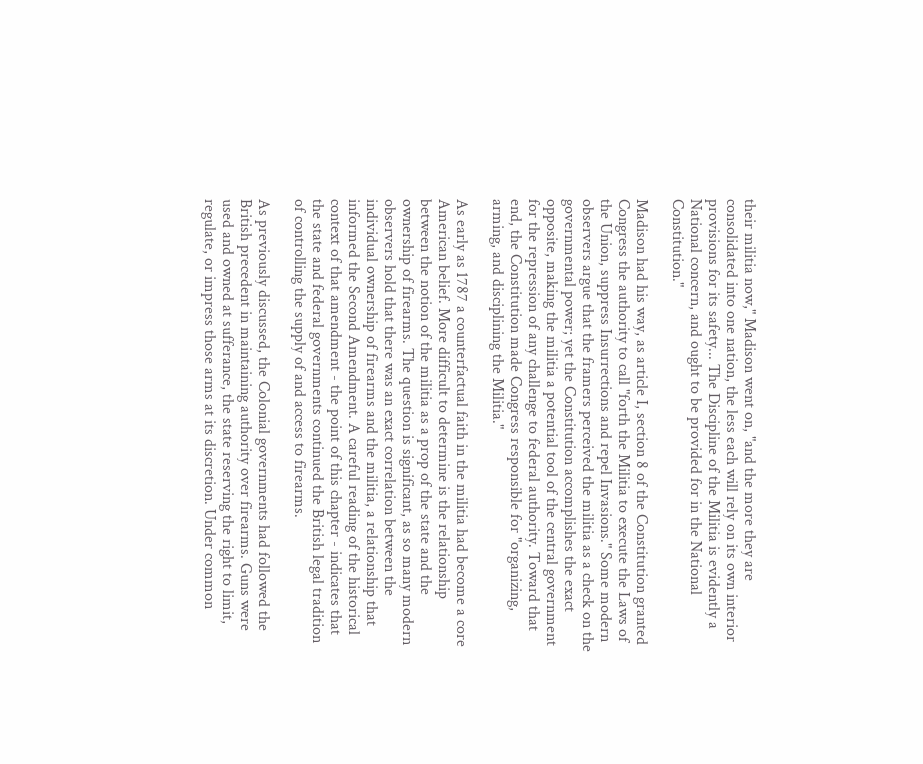their militia now," Madison went on, "and the more they are consolidated into one nation, the less each will rely on its own interior provisions for its safety... The Discipline of the Militia is evidently a National concern, and ought to be provided for in the National Constitution."

Madison had his way, as article I, section 8 of the Constitution granted Congress the authority to call "forth the Militia to execute the Laws of the Union, suppress Insurrections and repel Invasions." Some modern observers argue that the framers perceived the militia as a check on the governmental power; yet the Constitution accomplishes the exact opposite, making the militia a potential tool of the central government for the repression of any challenge to federal authority. Toward that end, the Constitution made Congress responsible for "organizing, arming, and disciplining the Militia."

As early as 1787 a counterfactual faith in the militia had become a core American belief. More difficult to determine is the relationship between the notion of the militia as a prop of the state and the ownership of firearms. The question is significant, as so many modern observers hold that there was an exact correlation between the individual ownership of firearms and the militia, a relationship that informed the Second Amendment. A careful reading of the historical context of that amendment - the point of this chapter - indicates that the state and federal governments continued the British legal tradition of controlling the supply of and access to firearms.

As previously discussed, the Colonial governments had followed the British precedent in maintaining authority over firearms. Guns were used and owned at sufferance, the state reserving the right to limit, regulate, or impress those arms at its discretion. Under common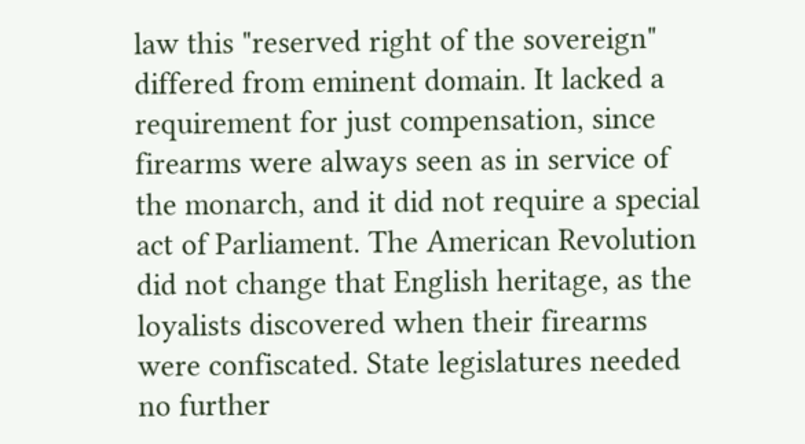law this "reserved right of the sovereign" differed from eminent domain. It lacked a requirement for just compensation, since firearms were always seen as in service of the monarch, and it did not require a special act of Parliament. The American Revolution did not change that English heritage, as the loyalists discovered when their firearms were confiscated. State legislatures needed no further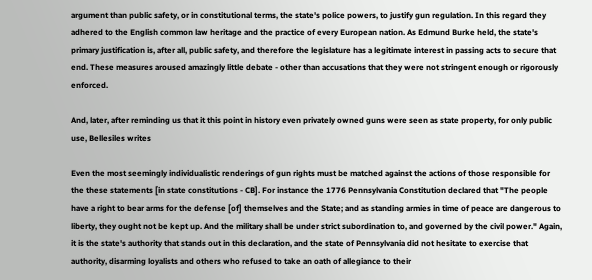argument than public safety, or in constitutional terms, the state's police powers, to justify gun regulation. In this regard they adhered to the English common law heritage and the practice of every European nation. As Edmund Burke held, the state's primary justification is, after all, public safety, and therefore the legislature has a legitimate interest in passing acts to secure that end. These measures aroused amazingly little debate - other than accusations that they were not stringent enough or rigorously enforced.

And, later, after reminding us that it this point in history even privately owned guns were seen as state property, for only public use, Bellesiles writes

Even the most seemingly individualistic renderings of gun rights must be matched against the actions of those responsible for the these statements [in state constitutions - CB]. For instance the 1776 Pennsylvania Constitution declared that "The people have a right to bear arms for the defense [of] themselves and the State; and as standing armies in time of peace are dangerous to liberty, they ought not be kept up. And the military shall be under strict subordination to, and governed by the civil power." Again, it is the state's authority that stands out in this declaration, and the state of Pennsylvania did not hesitate to exercise that authority, disarming loyalists and others who refused to take an oath of allegiance to their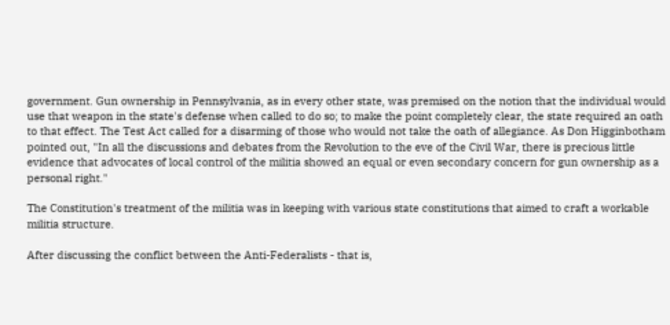government. Gun ownership in Pennsylvania, as in every other state, was premised on the notion that the individual would use that weapon in the state's defense when called to do so; to make the point completely clear, the state required an oath to that effect. The Test Act called for a disarming of those who would not take the oath of allegiance. As Don Higginbotham pointed out, "In all the discussions and debates from the Revolution to the eve of the Civil War, there is precious little evidence that advocates of local control of the militia showed an equal or even secondary concern for gun ownership as a personal right."

The Constitution's treatment of the militia was in keeping with various state constitutions that aimed to craft a workable militia structure.

After discussing the conflict between the Anti-Federalists - that is,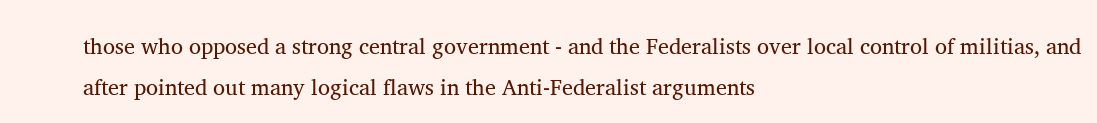those who opposed a strong central government - and the Federalists over local control of militias, and after pointed out many logical flaws in the Anti-Federalist arguments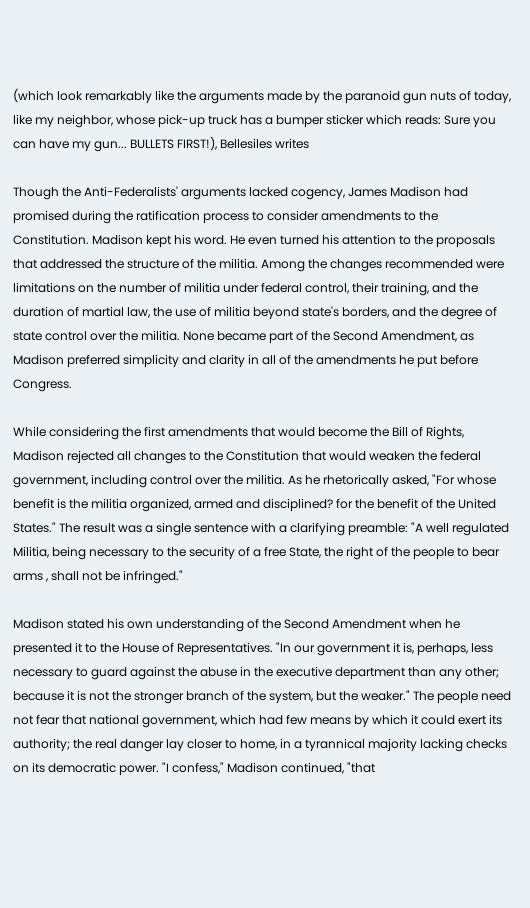(which look remarkably like the arguments made by the paranoid gun nuts of today, like my neighbor, whose pick-up truck has a bumper sticker which reads: Sure you can have my gun... BULLETS FIRST!), Bellesiles writes

Though the Anti-Federalists' arguments lacked cogency, James Madison had promised during the ratification process to consider amendments to the Constitution. Madison kept his word. He even turned his attention to the proposals that addressed the structure of the militia. Among the changes recommended were limitations on the number of militia under federal control, their training, and the duration of martial law, the use of militia beyond state's borders, and the degree of state control over the militia. None became part of the Second Amendment, as Madison preferred simplicity and clarity in all of the amendments he put before Congress.

While considering the first amendments that would become the Bill of Rights, Madison rejected all changes to the Constitution that would weaken the federal government, including control over the militia. As he rhetorically asked, "For whose benefit is the militia organized, armed and disciplined? for the benefit of the United States." The result was a single sentence with a clarifying preamble: "A well regulated Militia, being necessary to the security of a free State, the right of the people to bear arms , shall not be infringed."

Madison stated his own understanding of the Second Amendment when he presented it to the House of Representatives. "In our government it is, perhaps, less necessary to guard against the abuse in the executive department than any other; because it is not the stronger branch of the system, but the weaker." The people need not fear that national government, which had few means by which it could exert its authority; the real danger lay closer to home, in a tyrannical majority lacking checks on its democratic power. "I confess," Madison continued, "that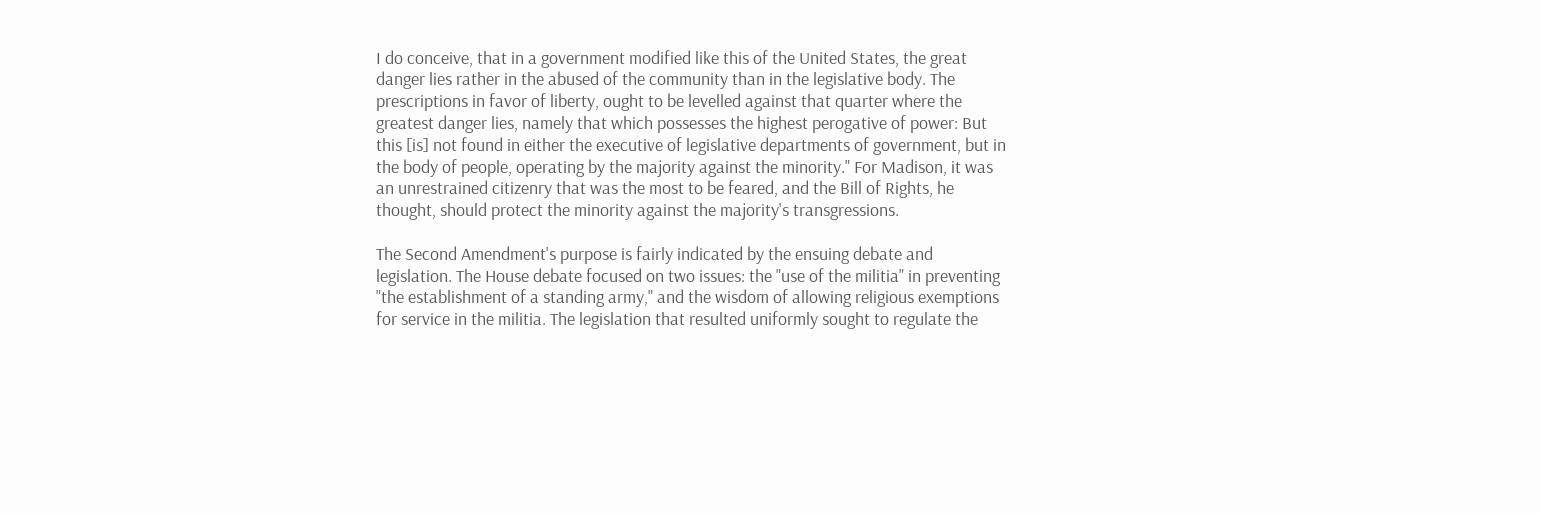I do conceive, that in a government modified like this of the United States, the great danger lies rather in the abused of the community than in the legislative body. The prescriptions in favor of liberty, ought to be levelled against that quarter where the greatest danger lies, namely that which possesses the highest perogative of power: But this [is] not found in either the executive of legislative departments of government, but in the body of people, operating by the majority against the minority." For Madison, it was an unrestrained citizenry that was the most to be feared, and the Bill of Rights, he thought, should protect the minority against the majority's transgressions.

The Second Amendment's purpose is fairly indicated by the ensuing debate and legislation. The House debate focused on two issues: the "use of the militia" in preventing "the establishment of a standing army," and the wisdom of allowing religious exemptions for service in the militia. The legislation that resulted uniformly sought to regulate the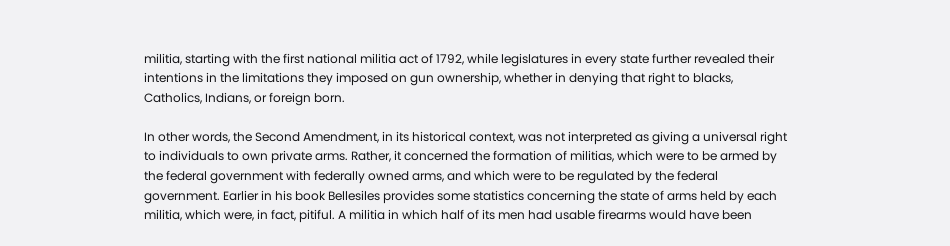militia, starting with the first national militia act of 1792, while legislatures in every state further revealed their intentions in the limitations they imposed on gun ownership, whether in denying that right to blacks, Catholics, Indians, or foreign born.

In other words, the Second Amendment, in its historical context, was not interpreted as giving a universal right to individuals to own private arms. Rather, it concerned the formation of militias, which were to be armed by the federal government with federally owned arms, and which were to be regulated by the federal government. Earlier in his book Bellesiles provides some statistics concerning the state of arms held by each militia, which were, in fact, pitiful. A militia in which half of its men had usable firearms would have been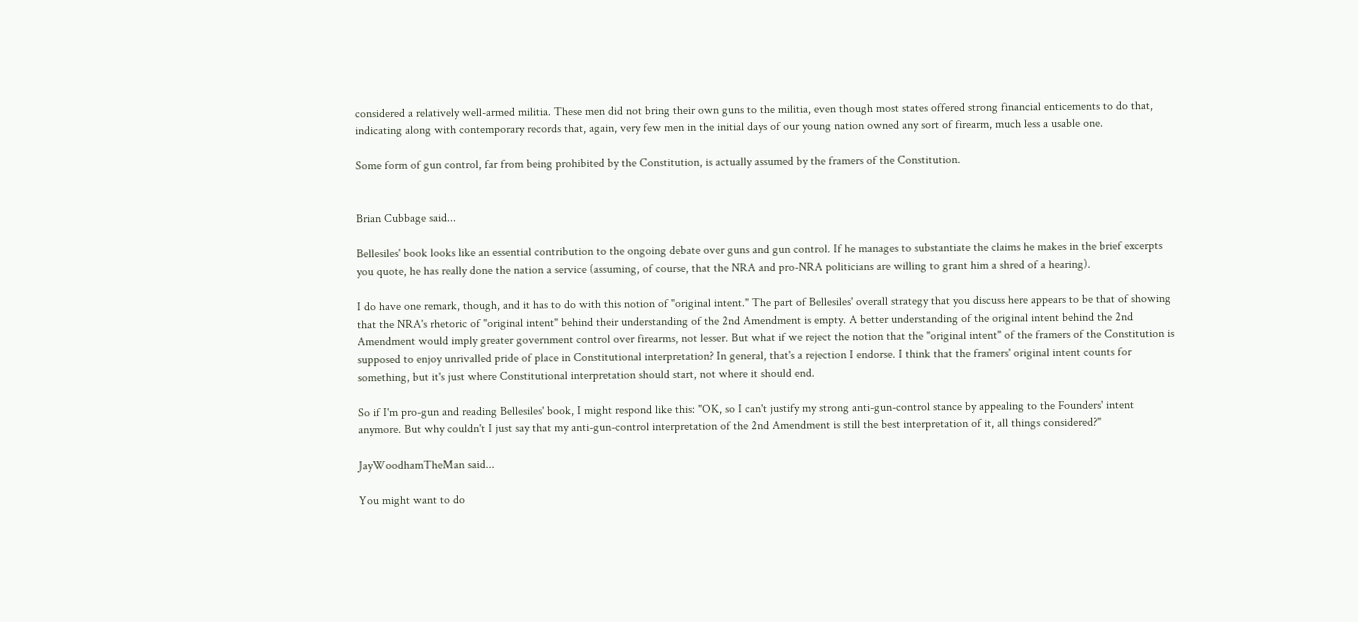considered a relatively well-armed militia. These men did not bring their own guns to the militia, even though most states offered strong financial enticements to do that, indicating along with contemporary records that, again, very few men in the initial days of our young nation owned any sort of firearm, much less a usable one.

Some form of gun control, far from being prohibited by the Constitution, is actually assumed by the framers of the Constitution.


Brian Cubbage said...

Bellesiles' book looks like an essential contribution to the ongoing debate over guns and gun control. If he manages to substantiate the claims he makes in the brief excerpts you quote, he has really done the nation a service (assuming, of course, that the NRA and pro-NRA politicians are willing to grant him a shred of a hearing).

I do have one remark, though, and it has to do with this notion of "original intent." The part of Bellesiles' overall strategy that you discuss here appears to be that of showing that the NRA's rhetoric of "original intent" behind their understanding of the 2nd Amendment is empty. A better understanding of the original intent behind the 2nd Amendment would imply greater government control over firearms, not lesser. But what if we reject the notion that the "original intent" of the framers of the Constitution is supposed to enjoy unrivalled pride of place in Constitutional interpretation? In general, that's a rejection I endorse. I think that the framers' original intent counts for something, but it's just where Constitutional interpretation should start, not where it should end.

So if I'm pro-gun and reading Bellesiles' book, I might respond like this: "OK, so I can't justify my strong anti-gun-control stance by appealing to the Founders' intent anymore. But why couldn't I just say that my anti-gun-control interpretation of the 2nd Amendment is still the best interpretation of it, all things considered?"

JayWoodhamTheMan said...

You might want to do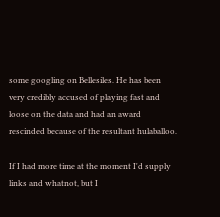some googling on Bellesiles. He has been very credibly accused of playing fast and loose on the data and had an award rescinded because of the resultant hulaballoo.

If I had more time at the moment I'd supply links and whatnot, but I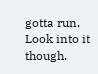gotta run. Look into it though.